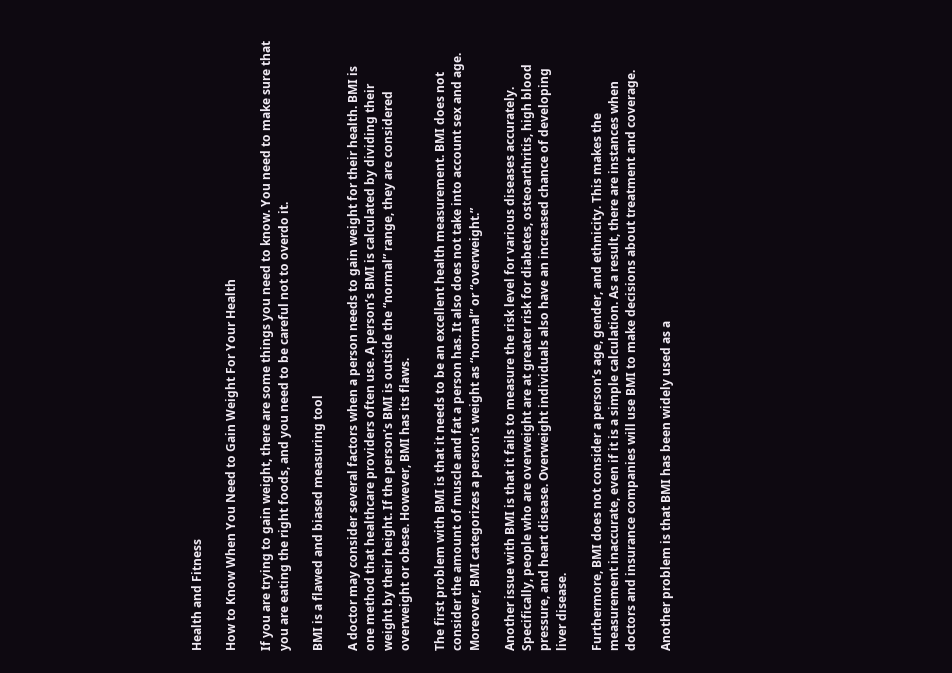Health and Fitness

How to Know When You Need to Gain Weight For Your Health

If you are trying to gain weight, there are some things you need to know. You need to make sure that you are eating the right foods, and you need to be careful not to overdo it.

BMI is a flawed and biased measuring tool

A doctor may consider several factors when a person needs to gain weight for their health. BMI is one method that healthcare providers often use. A person’s BMI is calculated by dividing their weight by their height. If the person’s BMI is outside the “normal” range, they are considered overweight or obese. However, BMI has its flaws.

The first problem with BMI is that it needs to be an excellent health measurement. BMI does not consider the amount of muscle and fat a person has. It also does not take into account sex and age. Moreover, BMI categorizes a person’s weight as “normal” or “overweight.”

Another issue with BMI is that it fails to measure the risk level for various diseases accurately. Specifically, people who are overweight are at greater risk for diabetes, osteoarthritis, high blood pressure, and heart disease. Overweight individuals also have an increased chance of developing liver disease.

Furthermore, BMI does not consider a person’s age, gender, and ethnicity. This makes the measurement inaccurate, even if it is a simple calculation. As a result, there are instances when doctors and insurance companies will use BMI to make decisions about treatment and coverage.

Another problem is that BMI has been widely used as a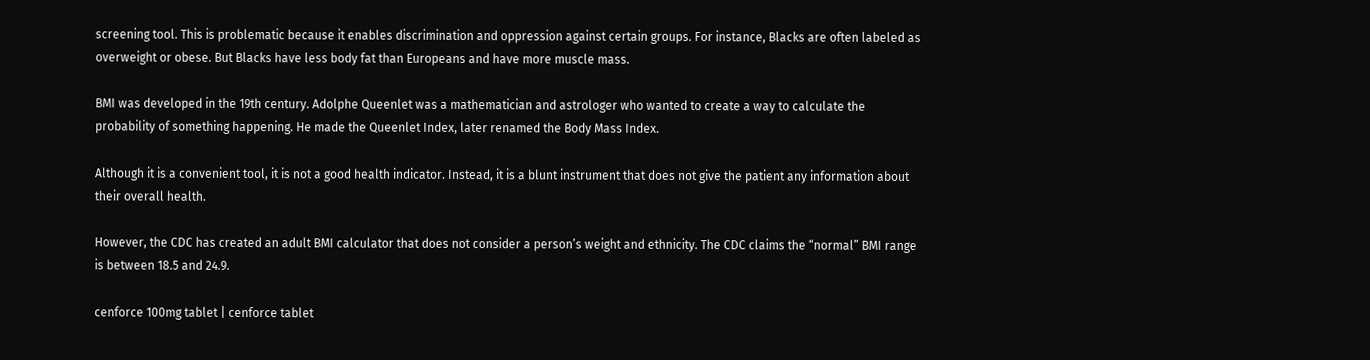screening tool. This is problematic because it enables discrimination and oppression against certain groups. For instance, Blacks are often labeled as overweight or obese. But Blacks have less body fat than Europeans and have more muscle mass.

BMI was developed in the 19th century. Adolphe Queenlet was a mathematician and astrologer who wanted to create a way to calculate the probability of something happening. He made the Queenlet Index, later renamed the Body Mass Index.

Although it is a convenient tool, it is not a good health indicator. Instead, it is a blunt instrument that does not give the patient any information about their overall health.

However, the CDC has created an adult BMI calculator that does not consider a person’s weight and ethnicity. The CDC claims the “normal” BMI range is between 18.5 and 24.9.

cenforce 100mg tablet | cenforce tablet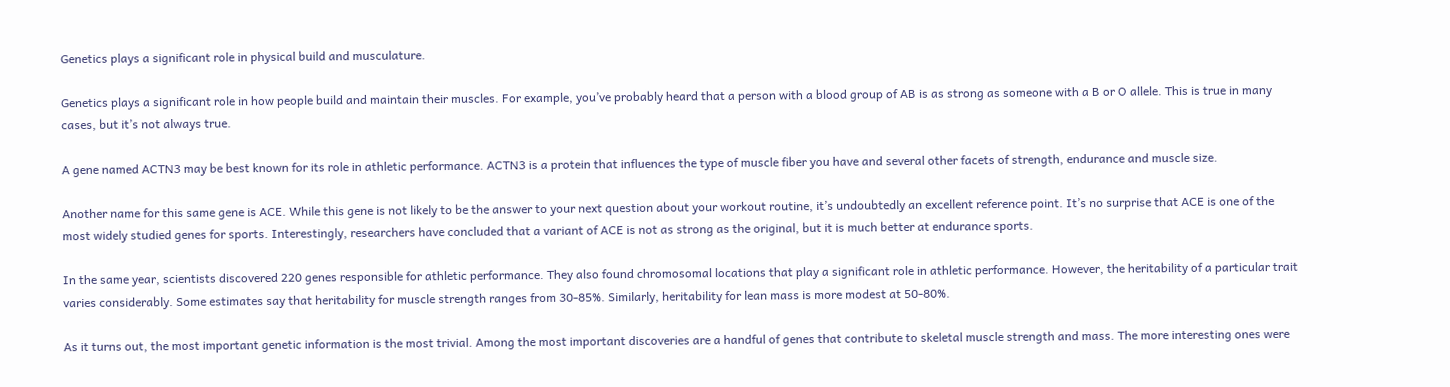Genetics plays a significant role in physical build and musculature.

Genetics plays a significant role in how people build and maintain their muscles. For example, you’ve probably heard that a person with a blood group of AB is as strong as someone with a B or O allele. This is true in many cases, but it’s not always true.

A gene named ACTN3 may be best known for its role in athletic performance. ACTN3 is a protein that influences the type of muscle fiber you have and several other facets of strength, endurance and muscle size.

Another name for this same gene is ACE. While this gene is not likely to be the answer to your next question about your workout routine, it’s undoubtedly an excellent reference point. It’s no surprise that ACE is one of the most widely studied genes for sports. Interestingly, researchers have concluded that a variant of ACE is not as strong as the original, but it is much better at endurance sports.

In the same year, scientists discovered 220 genes responsible for athletic performance. They also found chromosomal locations that play a significant role in athletic performance. However, the heritability of a particular trait varies considerably. Some estimates say that heritability for muscle strength ranges from 30-85%. Similarly, heritability for lean mass is more modest at 50-80%.

As it turns out, the most important genetic information is the most trivial. Among the most important discoveries are a handful of genes that contribute to skeletal muscle strength and mass. The more interesting ones were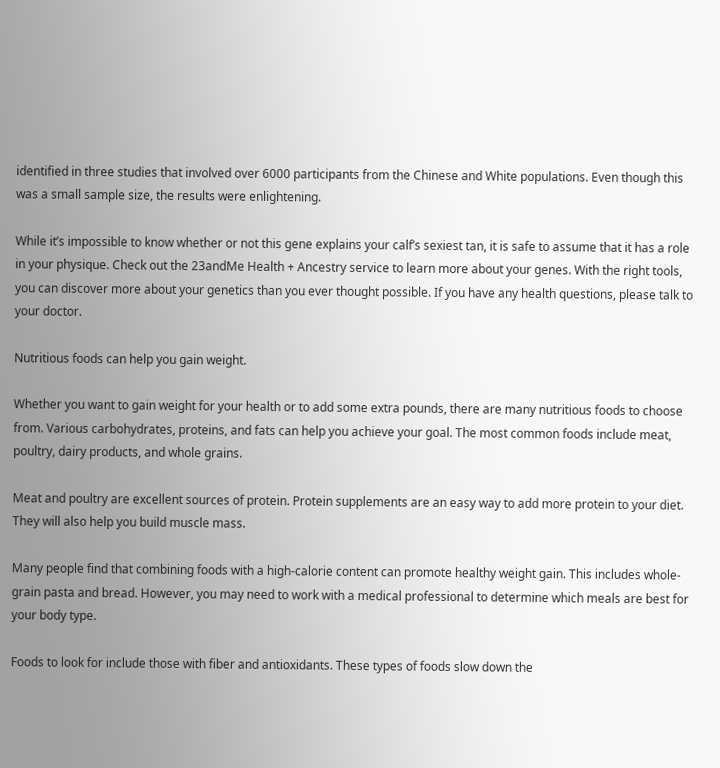identified in three studies that involved over 6000 participants from the Chinese and White populations. Even though this was a small sample size, the results were enlightening.

While it’s impossible to know whether or not this gene explains your calf’s sexiest tan, it is safe to assume that it has a role in your physique. Check out the 23andMe Health + Ancestry service to learn more about your genes. With the right tools, you can discover more about your genetics than you ever thought possible. If you have any health questions, please talk to your doctor.

Nutritious foods can help you gain weight.

Whether you want to gain weight for your health or to add some extra pounds, there are many nutritious foods to choose from. Various carbohydrates, proteins, and fats can help you achieve your goal. The most common foods include meat, poultry, dairy products, and whole grains.

Meat and poultry are excellent sources of protein. Protein supplements are an easy way to add more protein to your diet. They will also help you build muscle mass.

Many people find that combining foods with a high-calorie content can promote healthy weight gain. This includes whole-grain pasta and bread. However, you may need to work with a medical professional to determine which meals are best for your body type.

Foods to look for include those with fiber and antioxidants. These types of foods slow down the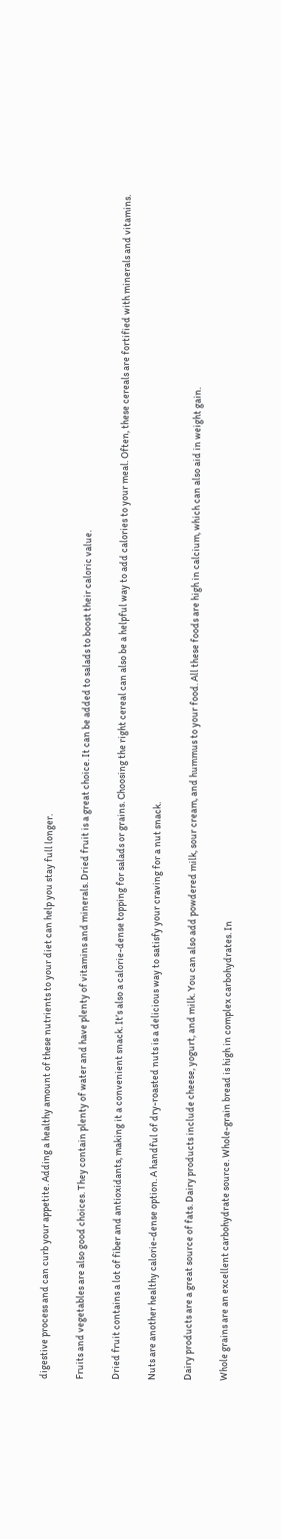digestive process and can curb your appetite. Adding a healthy amount of these nutrients to your diet can help you stay full longer.

Fruits and vegetables are also good choices. They contain plenty of water and have plenty of vitamins and minerals. Dried fruit is a great choice. It can be added to salads to boost their caloric value.

Dried fruit contains a lot of fiber and antioxidants, making it a convenient snack. It’s also a calorie-dense topping for salads or grains. Choosing the right cereal can also be a helpful way to add calories to your meal. Often, these cereals are fortified with minerals and vitamins.

Nuts are another healthy calorie-dense option. A handful of dry-roasted nuts is a delicious way to satisfy your craving for a nut snack.

Dairy products are a great source of fats. Dairy products include cheese, yogurt, and milk. You can also add powdered milk, sour cream, and hummus to your food. All these foods are high in calcium, which can also aid in weight gain.

Whole grains are an excellent carbohydrate source. Whole-grain bread is high in complex carbohydrates. In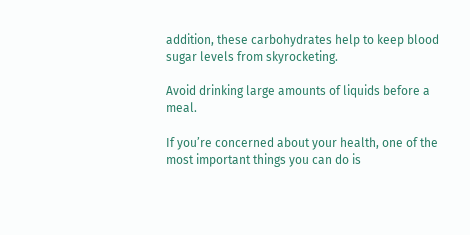addition, these carbohydrates help to keep blood sugar levels from skyrocketing.

Avoid drinking large amounts of liquids before a meal.

If you’re concerned about your health, one of the most important things you can do is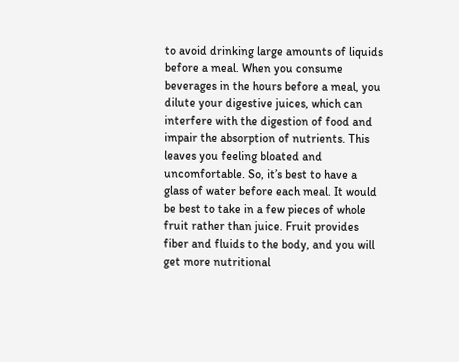to avoid drinking large amounts of liquids before a meal. When you consume beverages in the hours before a meal, you dilute your digestive juices, which can interfere with the digestion of food and impair the absorption of nutrients. This leaves you feeling bloated and uncomfortable. So, it’s best to have a glass of water before each meal. It would be best to take in a few pieces of whole fruit rather than juice. Fruit provides fiber and fluids to the body, and you will get more nutritional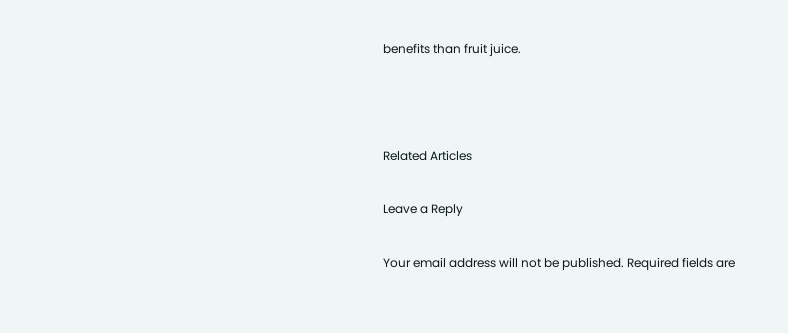benefits than fruit juice.



Related Articles

Leave a Reply

Your email address will not be published. Required fields are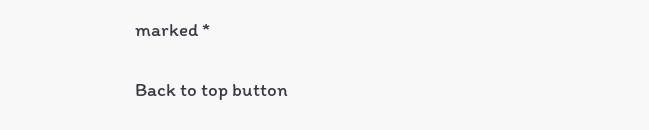marked *

Back to top button